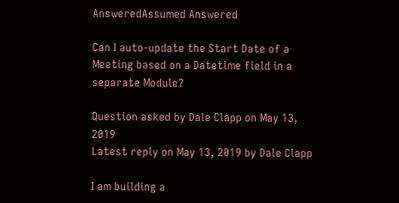AnsweredAssumed Answered

Can I auto-update the Start Date of a Meeting based on a Datetime field in a separate Module?

Question asked by Dale Clapp on May 13, 2019
Latest reply on May 13, 2019 by Dale Clapp

I am building a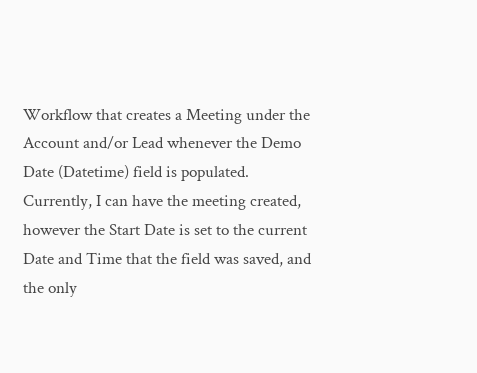Workflow that creates a Meeting under the Account and/or Lead whenever the Demo Date (Datetime) field is populated. Currently, I can have the meeting created, however the Start Date is set to the current Date and Time that the field was saved, and the only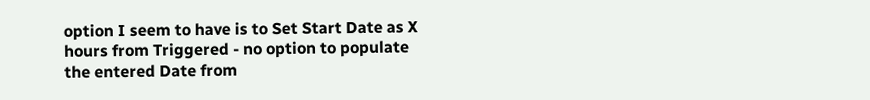option I seem to have is to Set Start Date as X hours from Triggered - no option to populate the entered Date from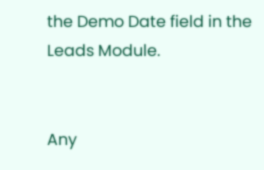the Demo Date field in the Leads Module.


Any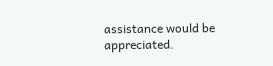assistance would be appreciated.